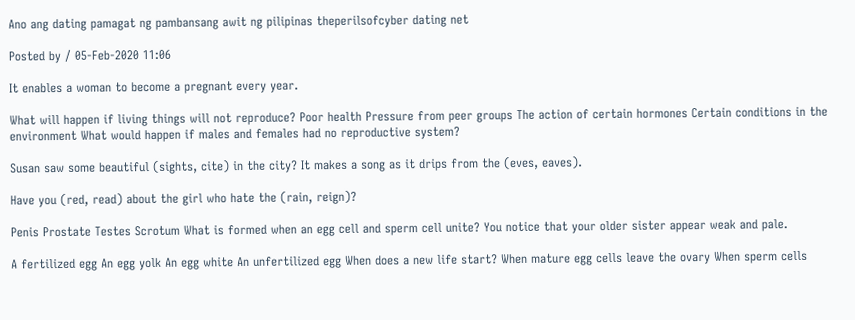Ano ang dating pamagat ng pambansang awit ng pilipinas theperilsofcyber dating net

Posted by / 05-Feb-2020 11:06

It enables a woman to become a pregnant every year.

What will happen if living things will not reproduce? Poor health Pressure from peer groups The action of certain hormones Certain conditions in the environment What would happen if males and females had no reproductive system?

Susan saw some beautiful (sights, cite) in the city? It makes a song as it drips from the (eves, eaves).

Have you (red, read) about the girl who hate the (rain, reign)?

Penis Prostate Testes Scrotum What is formed when an egg cell and sperm cell unite? You notice that your older sister appear weak and pale.

A fertilized egg An egg yolk An egg white An unfertilized egg When does a new life start? When mature egg cells leave the ovary When sperm cells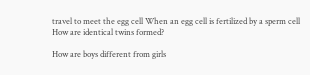travel to meet the egg cell When an egg cell is fertilized by a sperm cell How are identical twins formed?

How are boys different from girls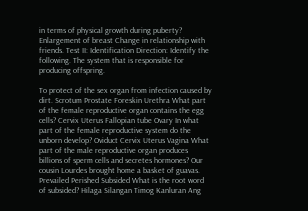in terms of physical growth during puberty? Enlargement of breast Change in relationship with friends. Test II: Identification Direction: Identify the following. The system that is responsible for producing offspring.

To protect of the sex organ from infection caused by dirt. Scrotum Prostate Foreskin Urethra What part of the female reproductive organ contains the egg cells? Cervix Uterus Fallopian tube Ovary In what part of the female reproductive system do the unborn develop? Oviduct Cervix Uterus Vagina What part of the male reproductive organ produces billions of sperm cells and secretes hormones? Our cousin Lourdes brought home a basket of guavas. Prevailed Perished Subsided What is the root word of subsided? Hilaga Silangan Timog Kanluran Ang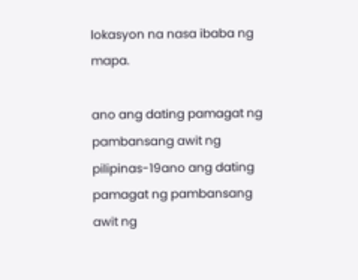lokasyon na nasa ibaba ng mapa.

ano ang dating pamagat ng pambansang awit ng pilipinas-19ano ang dating pamagat ng pambansang awit ng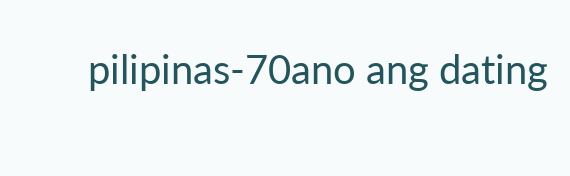pilipinas-70ano ang dating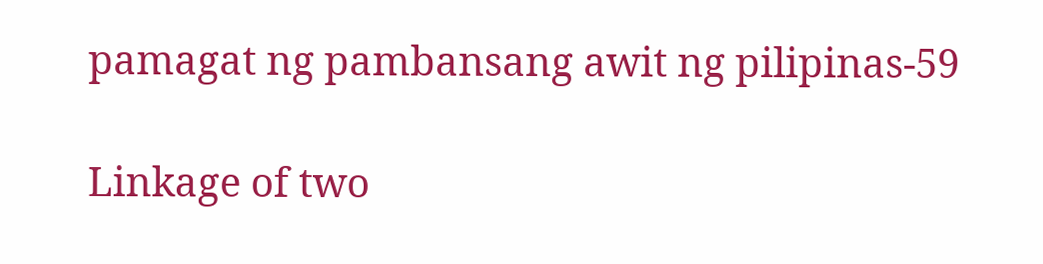pamagat ng pambansang awit ng pilipinas-59

Linkage of two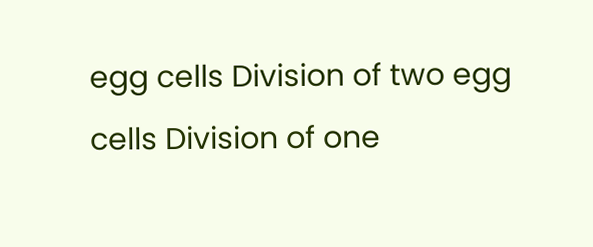egg cells Division of two egg cells Division of one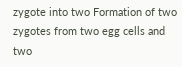zygote into two Formation of two zygotes from two egg cells and two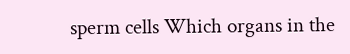sperm cells Which organs in the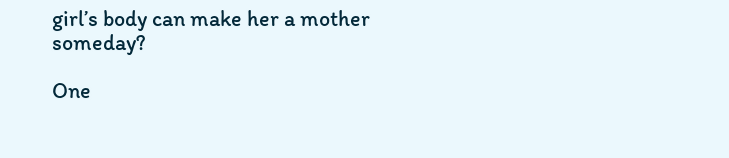girl’s body can make her a mother someday?

One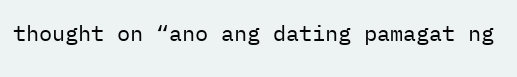thought on “ano ang dating pamagat ng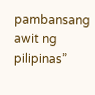pambansang awit ng pilipinas”